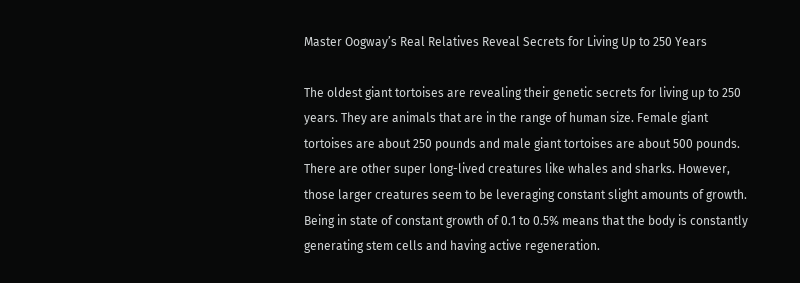Master Oogway’s Real Relatives Reveal Secrets for Living Up to 250 Years

The oldest giant tortoises are revealing their genetic secrets for living up to 250 years. They are animals that are in the range of human size. Female giant tortoises are about 250 pounds and male giant tortoises are about 500 pounds. There are other super long-lived creatures like whales and sharks. However, those larger creatures seem to be leveraging constant slight amounts of growth. Being in state of constant growth of 0.1 to 0.5% means that the body is constantly generating stem cells and having active regeneration.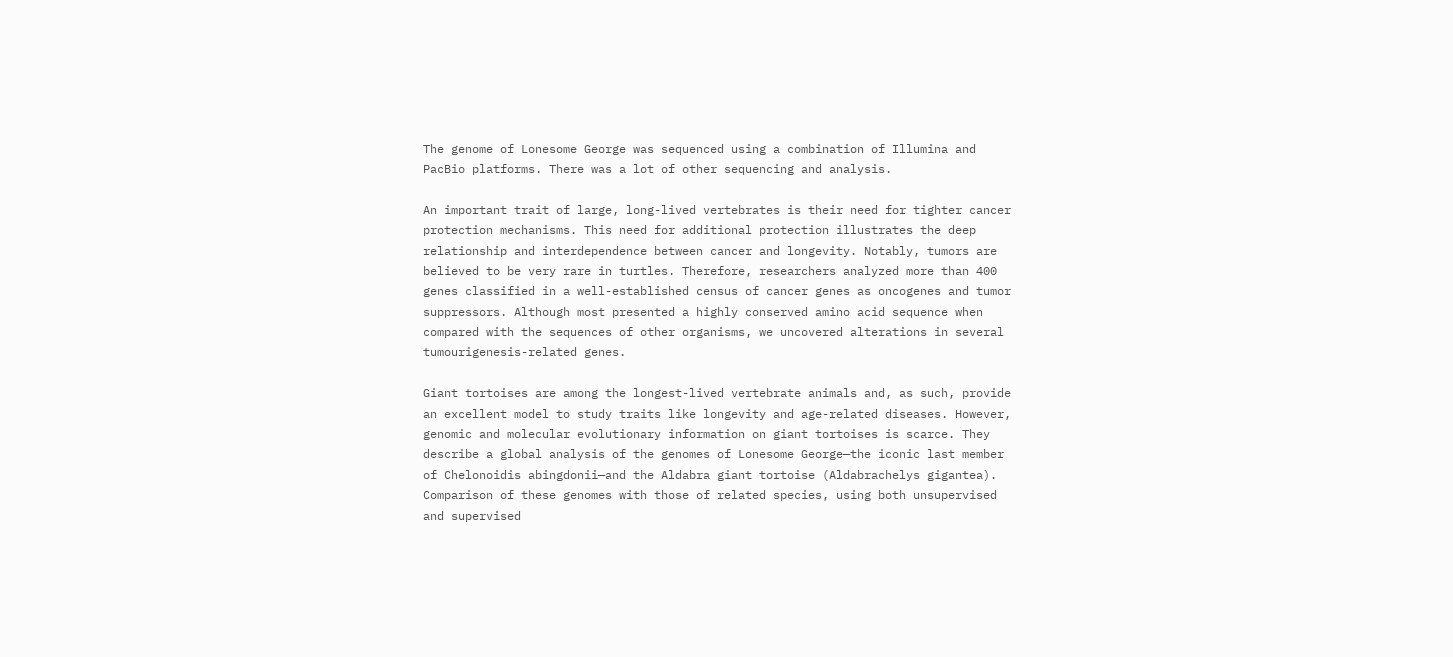The genome of Lonesome George was sequenced using a combination of Illumina and PacBio platforms. There was a lot of other sequencing and analysis.

An important trait of large, long-lived vertebrates is their need for tighter cancer protection mechanisms. This need for additional protection illustrates the deep relationship and interdependence between cancer and longevity. Notably, tumors are believed to be very rare in turtles. Therefore, researchers analyzed more than 400 genes classified in a well-established census of cancer genes as oncogenes and tumor suppressors. Although most presented a highly conserved amino acid sequence when compared with the sequences of other organisms, we uncovered alterations in several tumourigenesis-related genes.

Giant tortoises are among the longest-lived vertebrate animals and, as such, provide an excellent model to study traits like longevity and age-related diseases. However, genomic and molecular evolutionary information on giant tortoises is scarce. They describe a global analysis of the genomes of Lonesome George—the iconic last member of Chelonoidis abingdonii—and the Aldabra giant tortoise (Aldabrachelys gigantea). Comparison of these genomes with those of related species, using both unsupervised and supervised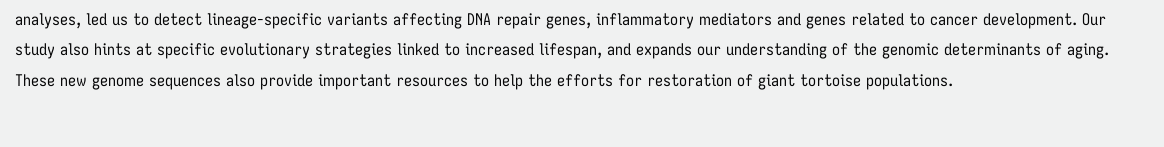analyses, led us to detect lineage-specific variants affecting DNA repair genes, inflammatory mediators and genes related to cancer development. Our study also hints at specific evolutionary strategies linked to increased lifespan, and expands our understanding of the genomic determinants of aging. These new genome sequences also provide important resources to help the efforts for restoration of giant tortoise populations.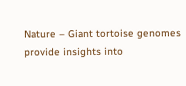Nature – Giant tortoise genomes provide insights into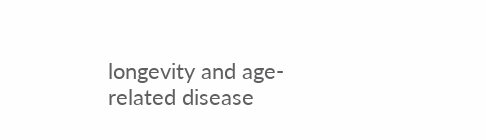longevity and age-related disease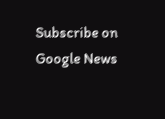Subscribe on Google News